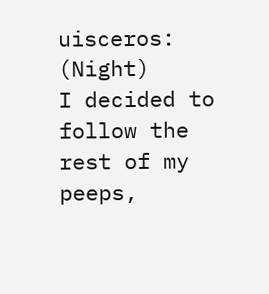uisceros: (Night)
I decided to follow the rest of my peeps,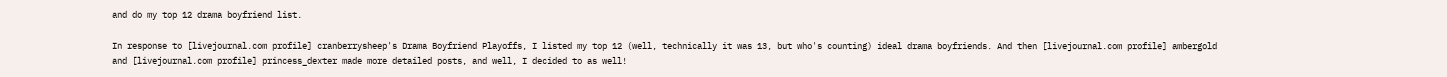and do my top 12 drama boyfriend list.

In response to [livejournal.com profile] cranberrysheep's Drama Boyfriend Playoffs, I listed my top 12 (well, technically it was 13, but who's counting) ideal drama boyfriends. And then [livejournal.com profile] ambergold and [livejournal.com profile] princess_dexter made more detailed posts, and well, I decided to as well!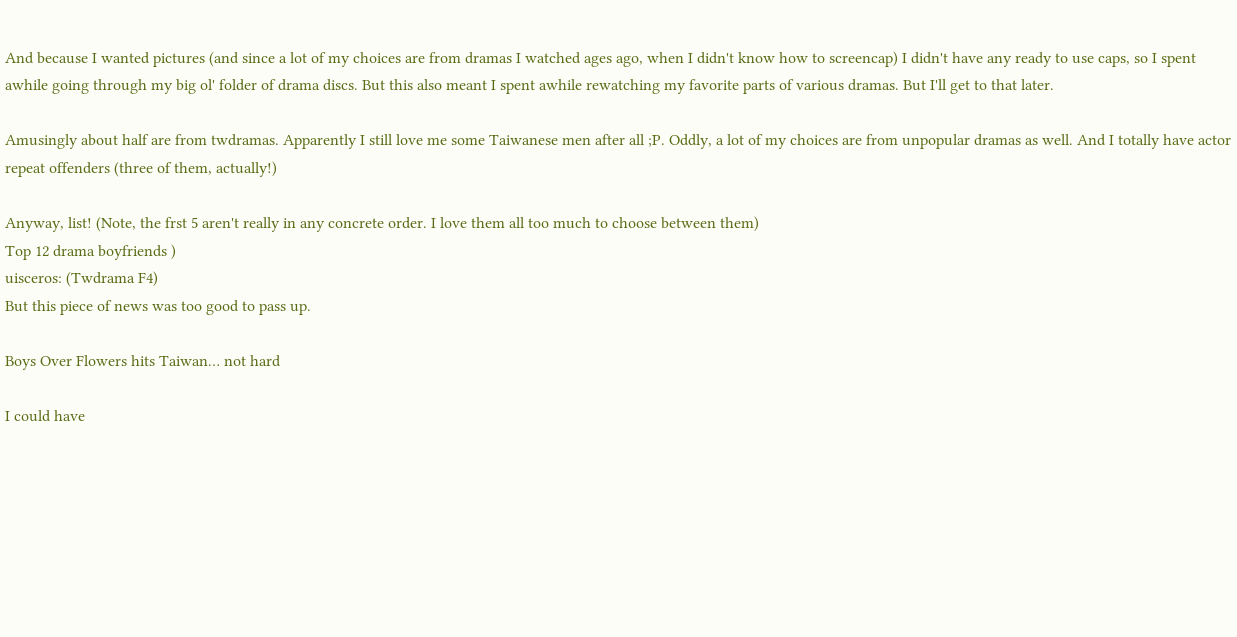And because I wanted pictures (and since a lot of my choices are from dramas I watched ages ago, when I didn't know how to screencap) I didn't have any ready to use caps, so I spent awhile going through my big ol' folder of drama discs. But this also meant I spent awhile rewatching my favorite parts of various dramas. But I'll get to that later.

Amusingly about half are from twdramas. Apparently I still love me some Taiwanese men after all ;P. Oddly, a lot of my choices are from unpopular dramas as well. And I totally have actor repeat offenders (three of them, actually!)

Anyway, list! (Note, the frst 5 aren't really in any concrete order. I love them all too much to choose between them)
Top 12 drama boyfriends )
uisceros: (Twdrama F4)
But this piece of news was too good to pass up.

Boys Over Flowers hits Taiwan… not hard

I could have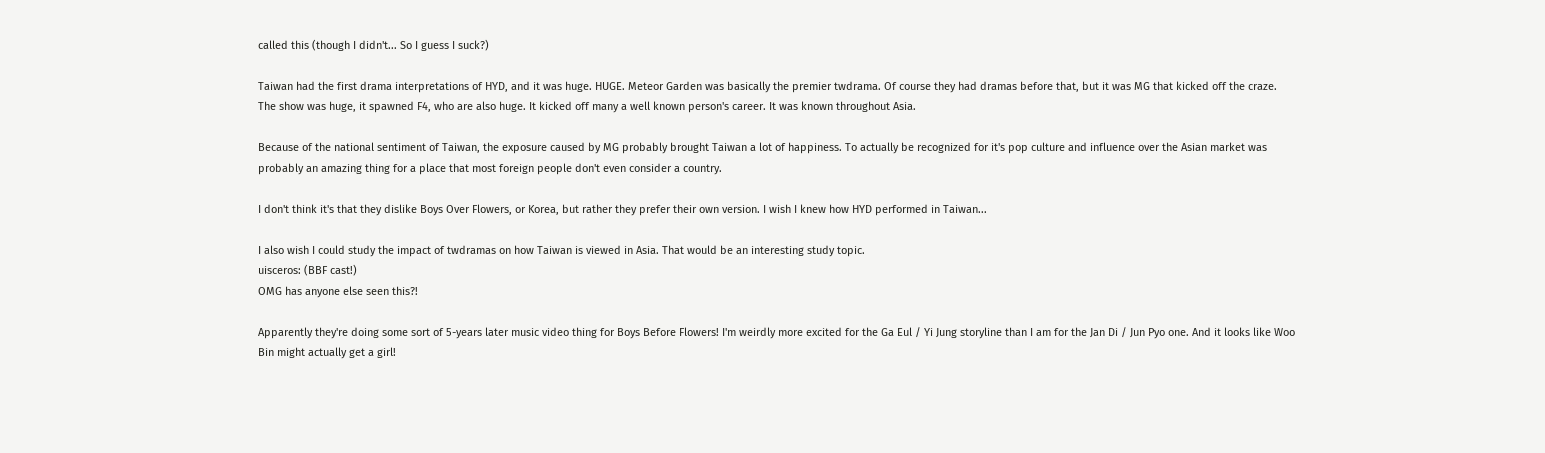called this (though I didn't... So I guess I suck?)

Taiwan had the first drama interpretations of HYD, and it was huge. HUGE. Meteor Garden was basically the premier twdrama. Of course they had dramas before that, but it was MG that kicked off the craze. The show was huge, it spawned F4, who are also huge. It kicked off many a well known person's career. It was known throughout Asia.

Because of the national sentiment of Taiwan, the exposure caused by MG probably brought Taiwan a lot of happiness. To actually be recognized for it's pop culture and influence over the Asian market was probably an amazing thing for a place that most foreign people don't even consider a country.

I don't think it's that they dislike Boys Over Flowers, or Korea, but rather they prefer their own version. I wish I knew how HYD performed in Taiwan...

I also wish I could study the impact of twdramas on how Taiwan is viewed in Asia. That would be an interesting study topic.
uisceros: (BBF cast!)
OMG has anyone else seen this?!

Apparently they're doing some sort of 5-years later music video thing for Boys Before Flowers! I'm weirdly more excited for the Ga Eul / Yi Jung storyline than I am for the Jan Di / Jun Pyo one. And it looks like Woo Bin might actually get a girl!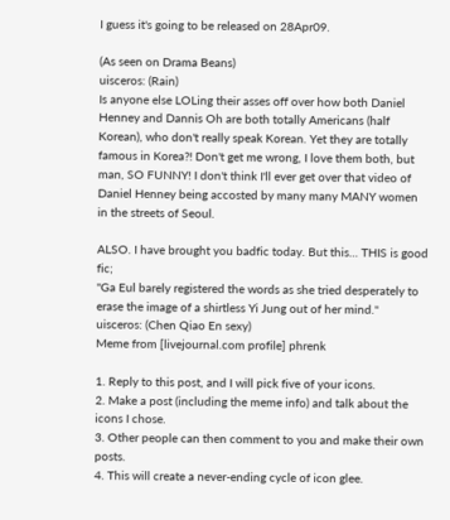I guess it's going to be released on 28Apr09.

(As seen on Drama Beans)
uisceros: (Rain)
Is anyone else LOLing their asses off over how both Daniel Henney and Dannis Oh are both totally Americans (half Korean), who don't really speak Korean. Yet they are totally famous in Korea?! Don't get me wrong, I love them both, but man, SO FUNNY! I don't think I'll ever get over that video of Daniel Henney being accosted by many many MANY women in the streets of Seoul.

ALSO. I have brought you badfic today. But this... THIS is good fic;
"Ga Eul barely registered the words as she tried desperately to erase the image of a shirtless Yi Jung out of her mind."
uisceros: (Chen Qiao En sexy)
Meme from [livejournal.com profile] phrenk

1. Reply to this post, and I will pick five of your icons.
2. Make a post (including the meme info) and talk about the icons I chose.
3. Other people can then comment to you and make their own posts.
4. This will create a never-ending cycle of icon glee.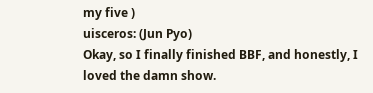my five )
uisceros: (Jun Pyo)
Okay, so I finally finished BBF, and honestly, I loved the damn show.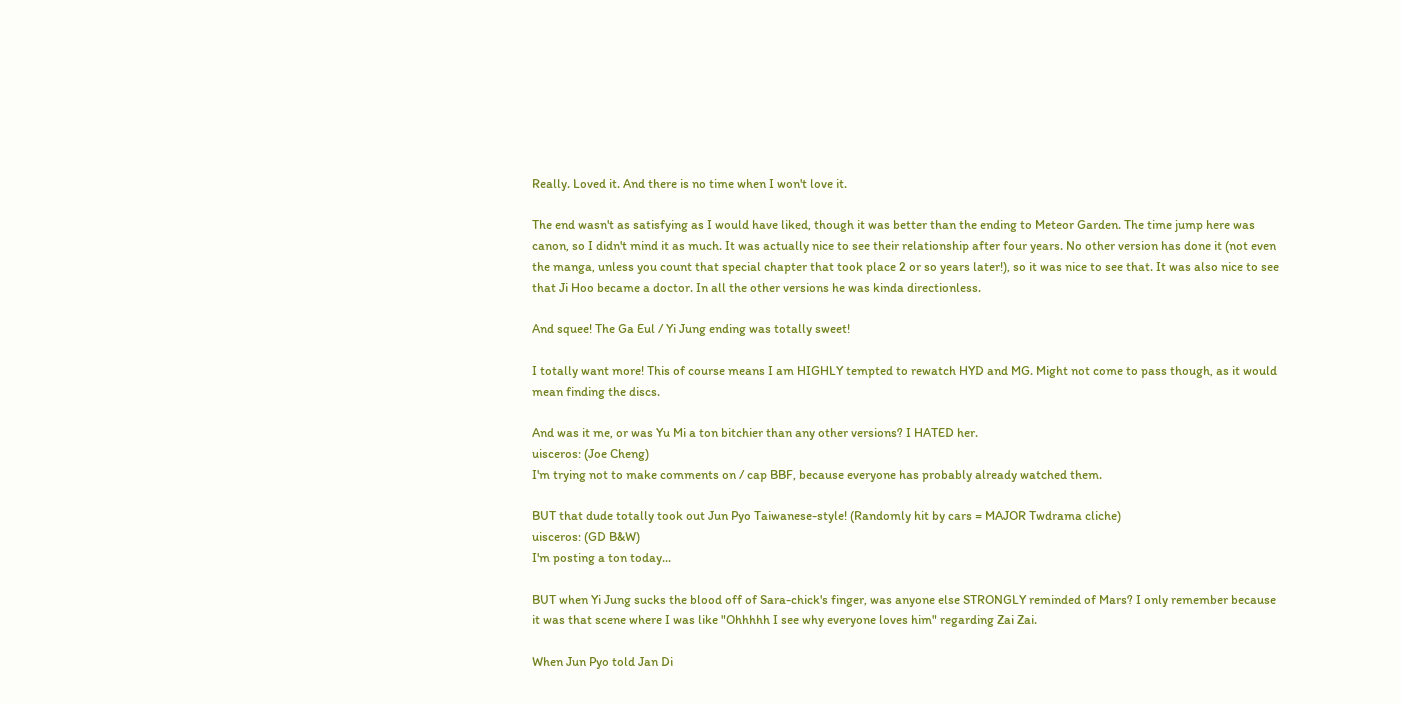Really. Loved it. And there is no time when I won't love it.

The end wasn't as satisfying as I would have liked, though it was better than the ending to Meteor Garden. The time jump here was canon, so I didn't mind it as much. It was actually nice to see their relationship after four years. No other version has done it (not even the manga, unless you count that special chapter that took place 2 or so years later!), so it was nice to see that. It was also nice to see that Ji Hoo became a doctor. In all the other versions he was kinda directionless.

And squee! The Ga Eul / Yi Jung ending was totally sweet!

I totally want more! This of course means I am HIGHLY tempted to rewatch HYD and MG. Might not come to pass though, as it would mean finding the discs.

And was it me, or was Yu Mi a ton bitchier than any other versions? I HATED her.
uisceros: (Joe Cheng)
I'm trying not to make comments on / cap BBF, because everyone has probably already watched them.

BUT that dude totally took out Jun Pyo Taiwanese-style! (Randomly hit by cars = MAJOR Twdrama cliche)
uisceros: (GD B&W)
I'm posting a ton today...

BUT when Yi Jung sucks the blood off of Sara-chick's finger, was anyone else STRONGLY reminded of Mars? I only remember because it was that scene where I was like "Ohhhhh I see why everyone loves him" regarding Zai Zai.

When Jun Pyo told Jan Di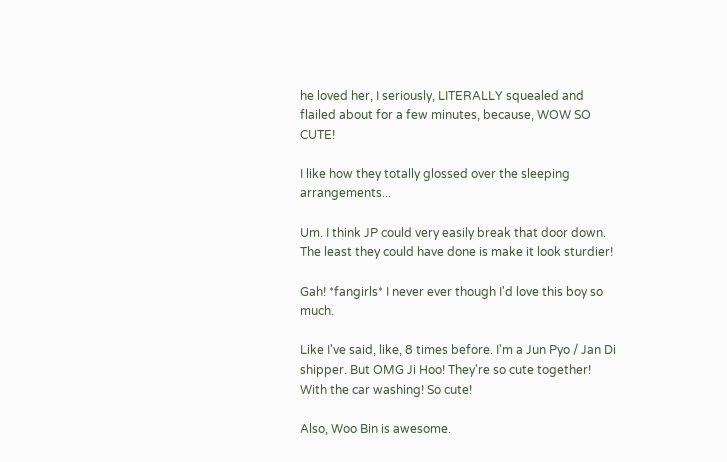he loved her, I seriously, LITERALLY squealed and flailed about for a few minutes, because, WOW SO CUTE!

I like how they totally glossed over the sleeping arrangements...

Um. I think JP could very easily break that door down. The least they could have done is make it look sturdier!

Gah! *fangirls* I never ever though I'd love this boy so much.

Like I've said, like, 8 times before. I'm a Jun Pyo / Jan Di shipper. But OMG Ji Hoo! They're so cute together! With the car washing! So cute!

Also, Woo Bin is awesome.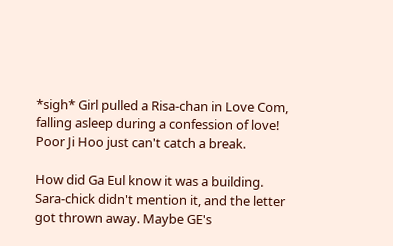*sigh* Girl pulled a Risa-chan in Love Com, falling asleep during a confession of love! Poor Ji Hoo just can't catch a break.

How did Ga Eul know it was a building. Sara-chick didn't mention it, and the letter got thrown away. Maybe GE's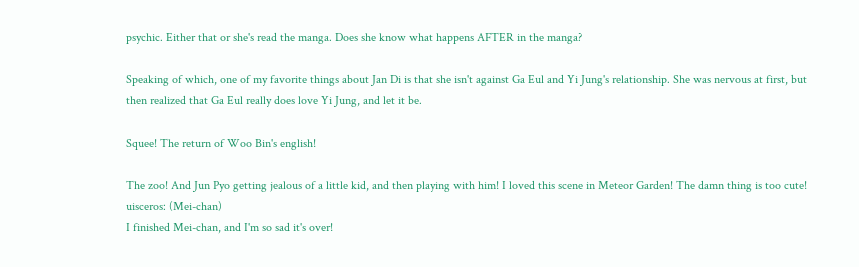psychic. Either that or she's read the manga. Does she know what happens AFTER in the manga?

Speaking of which, one of my favorite things about Jan Di is that she isn't against Ga Eul and Yi Jung's relationship. She was nervous at first, but then realized that Ga Eul really does love Yi Jung, and let it be.

Squee! The return of Woo Bin's english!

The zoo! And Jun Pyo getting jealous of a little kid, and then playing with him! I loved this scene in Meteor Garden! The damn thing is too cute!
uisceros: (Mei-chan)
I finished Mei-chan, and I'm so sad it's over!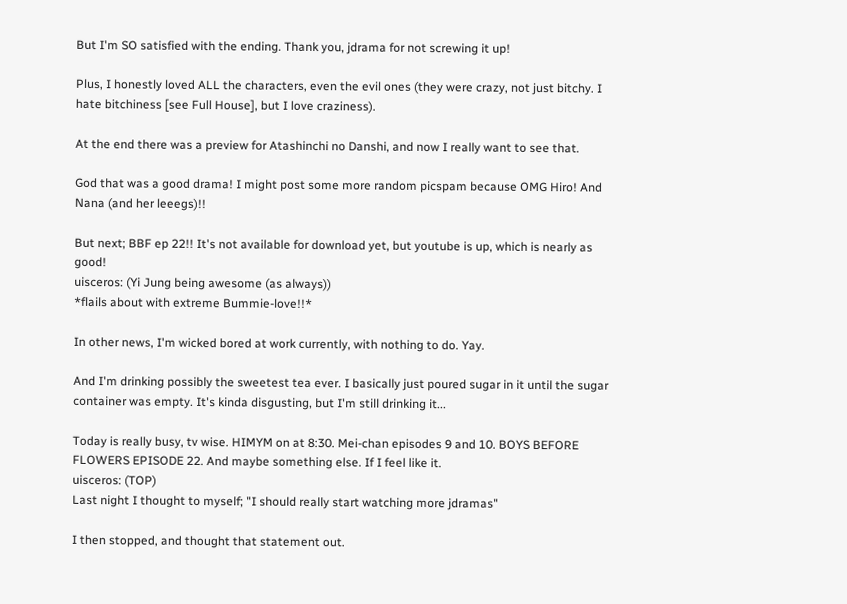But I'm SO satisfied with the ending. Thank you, jdrama for not screwing it up!

Plus, I honestly loved ALL the characters, even the evil ones (they were crazy, not just bitchy. I hate bitchiness [see Full House], but I love craziness).

At the end there was a preview for Atashinchi no Danshi, and now I really want to see that.

God that was a good drama! I might post some more random picspam because OMG Hiro! And Nana (and her leeegs)!!

But next; BBF ep 22!! It's not available for download yet, but youtube is up, which is nearly as good!
uisceros: (Yi Jung being awesome (as always))
*flails about with extreme Bummie-love!!*

In other news, I'm wicked bored at work currently, with nothing to do. Yay.

And I'm drinking possibly the sweetest tea ever. I basically just poured sugar in it until the sugar container was empty. It's kinda disgusting, but I'm still drinking it...

Today is really busy, tv wise. HIMYM on at 8:30. Mei-chan episodes 9 and 10. BOYS BEFORE FLOWERS EPISODE 22. And maybe something else. If I feel like it.
uisceros: (TOP)
Last night I thought to myself; "I should really start watching more jdramas"

I then stopped, and thought that statement out.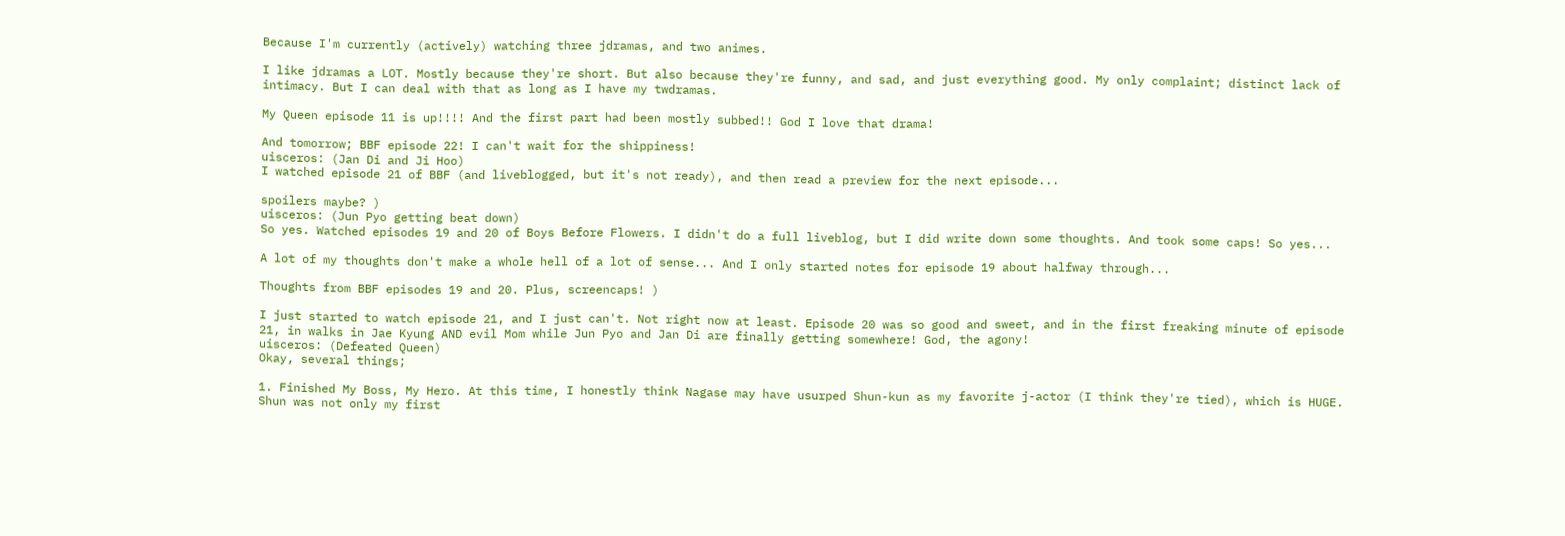Because I'm currently (actively) watching three jdramas, and two animes.

I like jdramas a LOT. Mostly because they're short. But also because they're funny, and sad, and just everything good. My only complaint; distinct lack of intimacy. But I can deal with that as long as I have my twdramas.

My Queen episode 11 is up!!!! And the first part had been mostly subbed!! God I love that drama!

And tomorrow; BBF episode 22! I can't wait for the shippiness!
uisceros: (Jan Di and Ji Hoo)
I watched episode 21 of BBF (and liveblogged, but it's not ready), and then read a preview for the next episode...

spoilers maybe? )
uisceros: (Jun Pyo getting beat down)
So yes. Watched episodes 19 and 20 of Boys Before Flowers. I didn't do a full liveblog, but I did write down some thoughts. And took some caps! So yes...

A lot of my thoughts don't make a whole hell of a lot of sense... And I only started notes for episode 19 about halfway through...

Thoughts from BBF episodes 19 and 20. Plus, screencaps! )

I just started to watch episode 21, and I just can't. Not right now at least. Episode 20 was so good and sweet, and in the first freaking minute of episode 21, in walks in Jae Kyung AND evil Mom while Jun Pyo and Jan Di are finally getting somewhere! God, the agony!
uisceros: (Defeated Queen)
Okay, several things;

1. Finished My Boss, My Hero. At this time, I honestly think Nagase may have usurped Shun-kun as my favorite j-actor (I think they're tied), which is HUGE. Shun was not only my first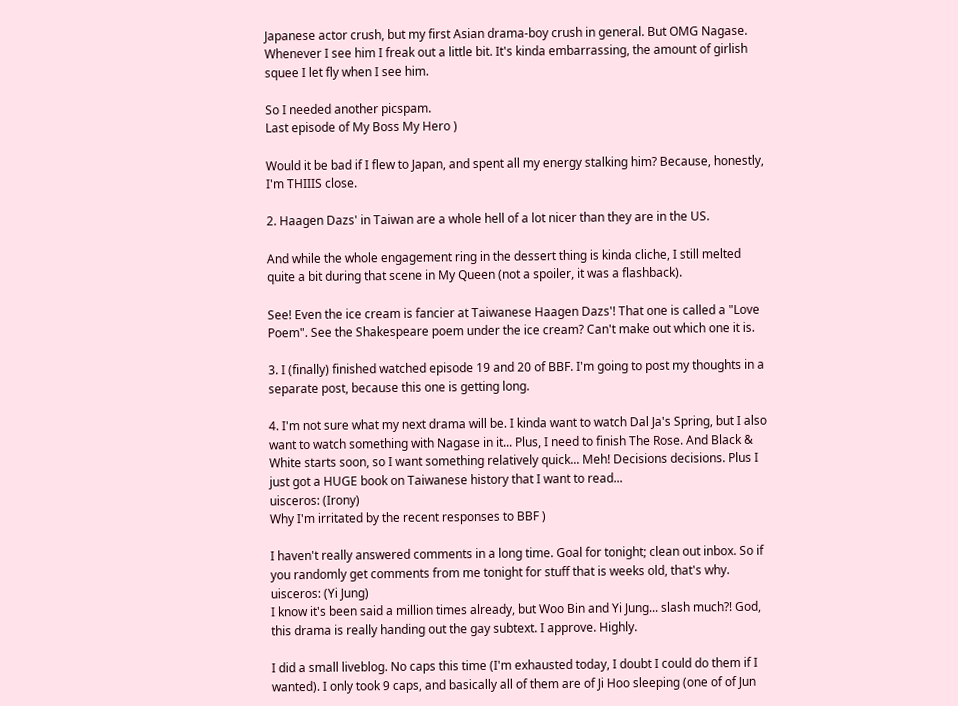Japanese actor crush, but my first Asian drama-boy crush in general. But OMG Nagase. Whenever I see him I freak out a little bit. It's kinda embarrassing, the amount of girlish squee I let fly when I see him.

So I needed another picspam.
Last episode of My Boss My Hero )

Would it be bad if I flew to Japan, and spent all my energy stalking him? Because, honestly, I'm THIIIS close.

2. Haagen Dazs' in Taiwan are a whole hell of a lot nicer than they are in the US.

And while the whole engagement ring in the dessert thing is kinda cliche, I still melted quite a bit during that scene in My Queen (not a spoiler, it was a flashback).

See! Even the ice cream is fancier at Taiwanese Haagen Dazs'! That one is called a "Love Poem". See the Shakespeare poem under the ice cream? Can't make out which one it is.

3. I (finally) finished watched episode 19 and 20 of BBF. I'm going to post my thoughts in a separate post, because this one is getting long.

4. I'm not sure what my next drama will be. I kinda want to watch Dal Ja's Spring, but I also want to watch something with Nagase in it... Plus, I need to finish The Rose. And Black & White starts soon, so I want something relatively quick... Meh! Decisions decisions. Plus I just got a HUGE book on Taiwanese history that I want to read...
uisceros: (Irony)
Why I'm irritated by the recent responses to BBF )

I haven't really answered comments in a long time. Goal for tonight; clean out inbox. So if you randomly get comments from me tonight for stuff that is weeks old, that's why.
uisceros: (Yi Jung)
I know it's been said a million times already, but Woo Bin and Yi Jung... slash much?! God, this drama is really handing out the gay subtext. I approve. Highly.

I did a small liveblog. No caps this time (I'm exhausted today, I doubt I could do them if I wanted). I only took 9 caps, and basically all of them are of Ji Hoo sleeping (one of of Jun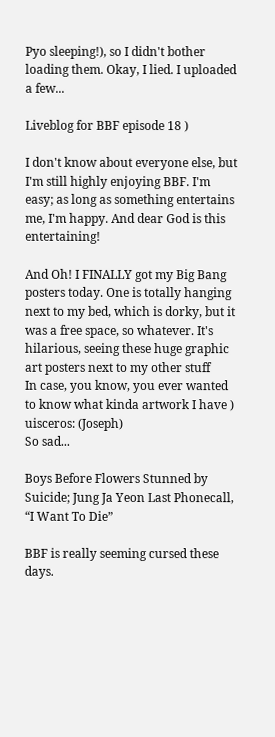Pyo sleeping!), so I didn't bother loading them. Okay, I lied. I uploaded a few...

Liveblog for BBF episode 18 )

I don't know about everyone else, but I'm still highly enjoying BBF. I'm easy; as long as something entertains me, I'm happy. And dear God is this entertaining!

And Oh! I FINALLY got my Big Bang posters today. One is totally hanging next to my bed, which is dorky, but it was a free space, so whatever. It's hilarious, seeing these huge graphic art posters next to my other stuff
In case, you know, you ever wanted to know what kinda artwork I have )
uisceros: (Joseph)
So sad...

Boys Before Flowers Stunned by Suicide; Jung Ja Yeon Last Phonecall, “I Want To Die”

BBF is really seeming cursed these days.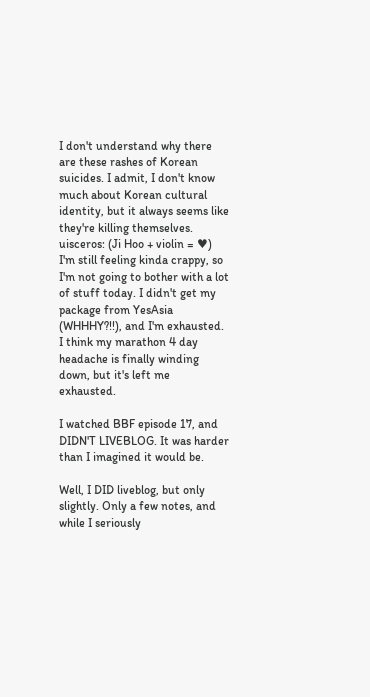I don't understand why there are these rashes of Korean suicides. I admit, I don't know much about Korean cultural identity, but it always seems like they're killing themselves.
uisceros: (Ji Hoo + violin = ♥)
I'm still feeling kinda crappy, so I'm not going to bother with a lot of stuff today. I didn't get my package from YesAsia (WHHHY?!!), and I'm exhausted. I think my marathon 4 day headache is finally winding down, but it's left me exhausted.

I watched BBF episode 17, and DIDN'T LIVEBLOG. It was harder than I imagined it would be.

Well, I DID liveblog, but only slightly. Only a few notes, and while I seriously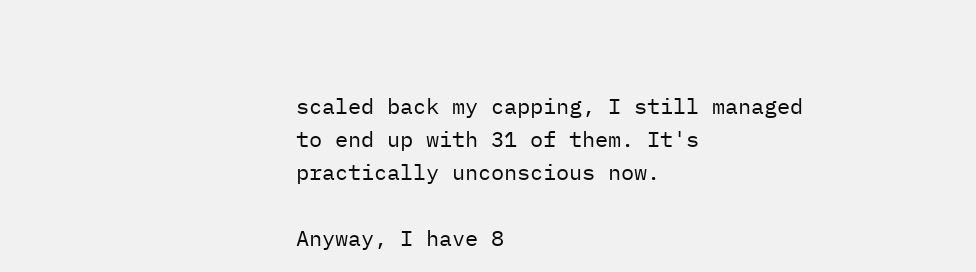scaled back my capping, I still managed to end up with 31 of them. It's practically unconscious now.

Anyway, I have 8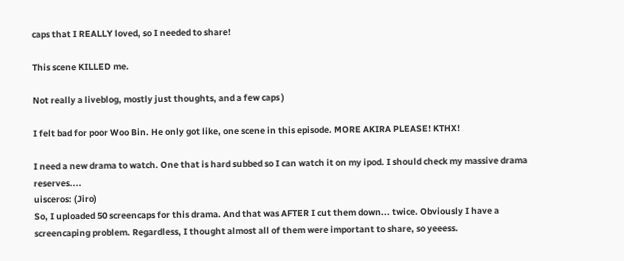caps that I REALLY loved, so I needed to share!

This scene KILLED me.

Not really a liveblog, mostly just thoughts, and a few caps )

I felt bad for poor Woo Bin. He only got like, one scene in this episode. MORE AKIRA PLEASE! KTHX!

I need a new drama to watch. One that is hard subbed so I can watch it on my ipod. I should check my massive drama reserves....
uisceros: (Jiro)
So, I uploaded 50 screencaps for this drama. And that was AFTER I cut them down... twice. Obviously I have a screencaping problem. Regardless, I thought almost all of them were important to share, so yeeess.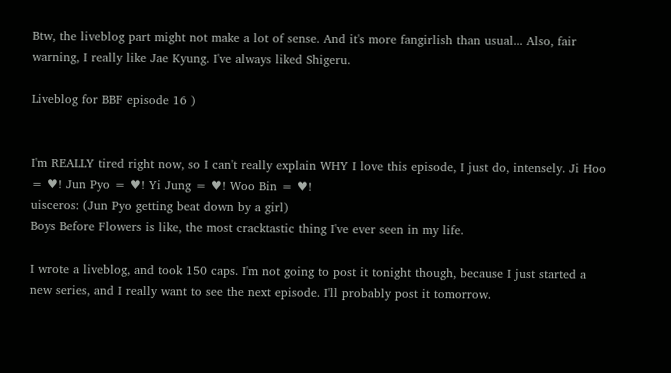Btw, the liveblog part might not make a lot of sense. And it's more fangirlish than usual... Also, fair warning, I really like Jae Kyung. I've always liked Shigeru.

Liveblog for BBF episode 16 )


I'm REALLY tired right now, so I can't really explain WHY I love this episode, I just do, intensely. Ji Hoo = ♥! Jun Pyo = ♥! Yi Jung = ♥! Woo Bin = ♥!
uisceros: (Jun Pyo getting beat down by a girl)
Boys Before Flowers is like, the most cracktastic thing I've ever seen in my life.

I wrote a liveblog, and took 150 caps. I'm not going to post it tonight though, because I just started a new series, and I really want to see the next episode. I'll probably post it tomorrow.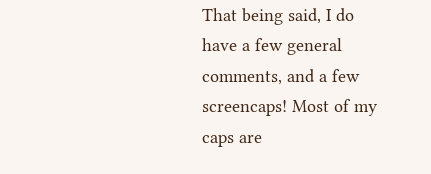That being said, I do have a few general comments, and a few screencaps! Most of my caps are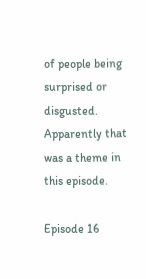of people being surprised or disgusted. Apparently that was a theme in this episode.

Episode 16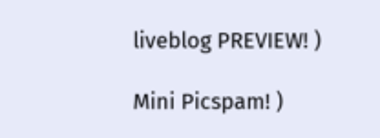liveblog PREVIEW! )

Mini Picspam! )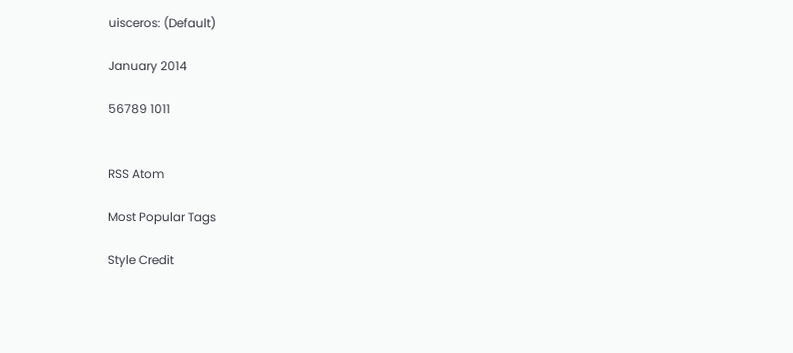uisceros: (Default)

January 2014

56789 1011


RSS Atom

Most Popular Tags

Style Credit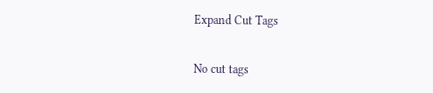Expand Cut Tags

No cut tags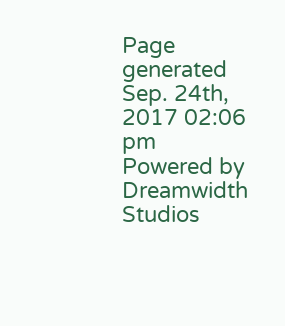Page generated Sep. 24th, 2017 02:06 pm
Powered by Dreamwidth Studios